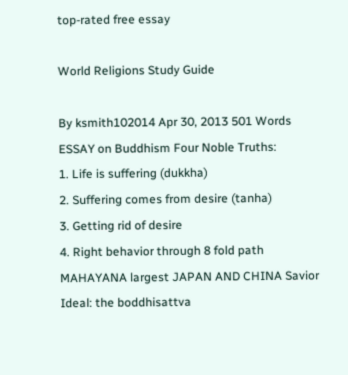top-rated free essay

World Religions Study Guide

By ksmith102014 Apr 30, 2013 501 Words
ESSAY on Buddhism Four Noble Truths:
1. Life is suffering (dukkha)
2. Suffering comes from desire (tanha)
3. Getting rid of desire
4. Right behavior through 8 fold path
MAHAYANA largest JAPAN AND CHINA Savior Ideal: the boddhisattva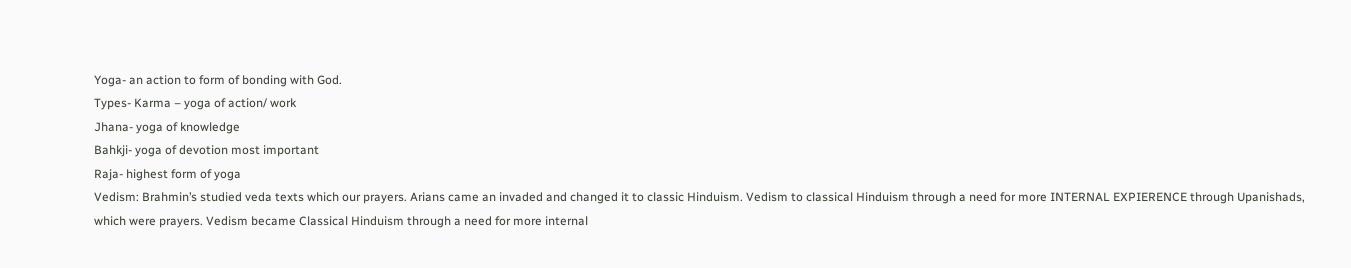Yoga- an action to form of bonding with God.
Types- Karma – yoga of action/ work
Jhana- yoga of knowledge
Bahkji- yoga of devotion most important
Raja- highest form of yoga
Vedism: Brahmin’s studied veda texts which our prayers. Arians came an invaded and changed it to classic Hinduism. Vedism to classical Hinduism through a need for more INTERNAL EXPIERENCE through Upanishads, which were prayers. Vedism became Classical Hinduism through a need for more internal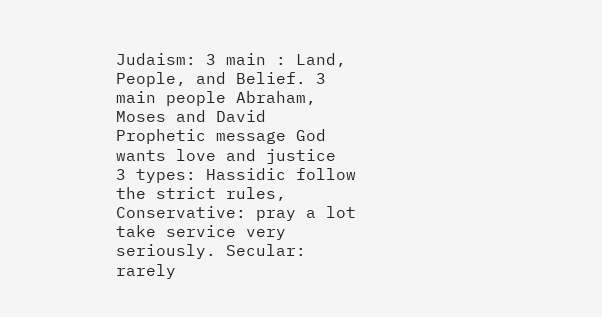Judaism: 3 main : Land, People, and Belief. 3 main people Abraham, Moses and David Prophetic message God wants love and justice
3 types: Hassidic follow the strict rules, Conservative: pray a lot take service very seriously. Secular: rarely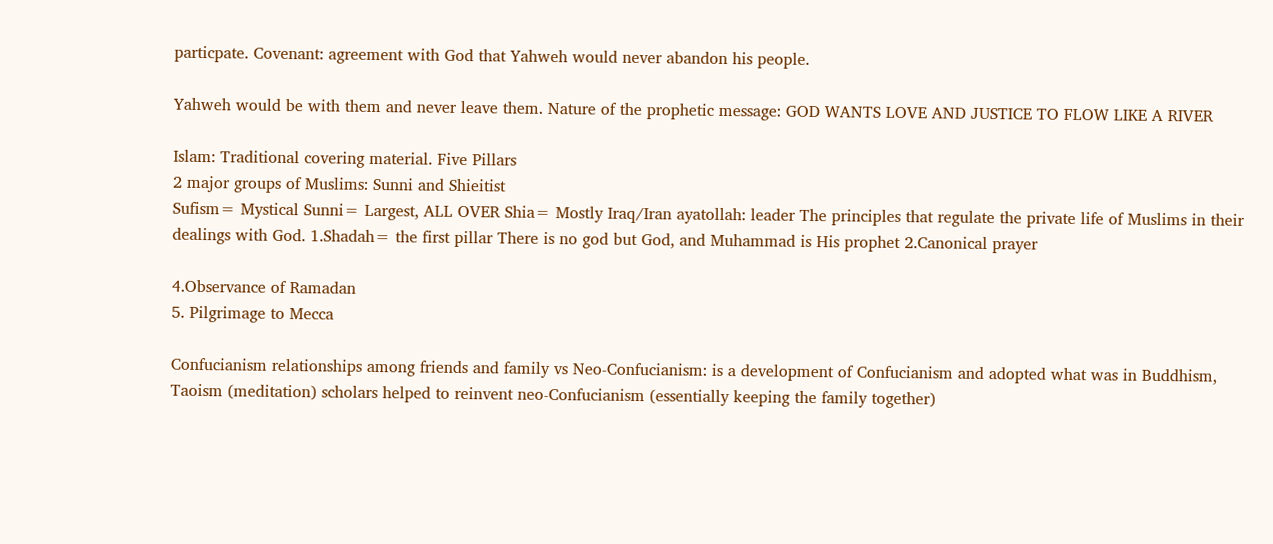particpate. Covenant: agreement with God that Yahweh would never abandon his people.

Yahweh would be with them and never leave them. Nature of the prophetic message: GOD WANTS LOVE AND JUSTICE TO FLOW LIKE A RIVER

Islam: Traditional covering material. Five Pillars
2 major groups of Muslims: Sunni and Shieitist
Sufism= Mystical Sunni= Largest, ALL OVER Shia= Mostly Iraq/Iran ayatollah: leader The principles that regulate the private life of Muslims in their dealings with God. 1.Shadah= the first pillar There is no god but God, and Muhammad is His prophet 2.Canonical prayer

4.Observance of Ramadan
5. Pilgrimage to Mecca

Confucianism relationships among friends and family vs Neo-Confucianism: is a development of Confucianism and adopted what was in Buddhism, Taoism (meditation) scholars helped to reinvent neo-Confucianism (essentially keeping the family together)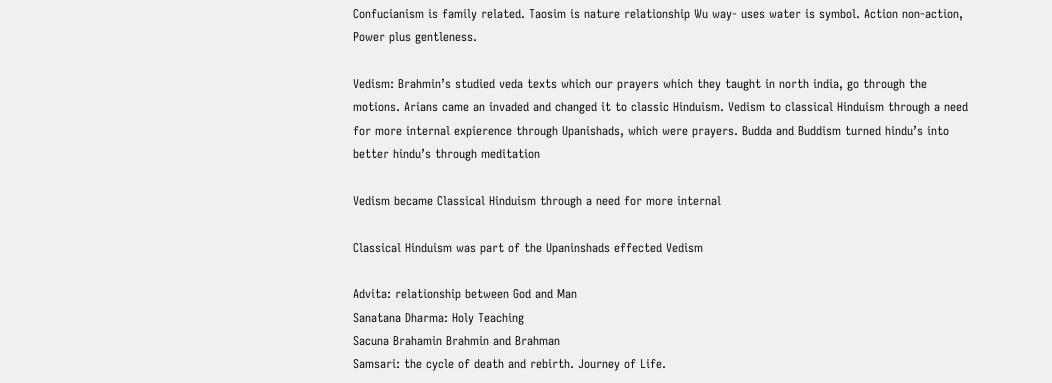Confucianism is family related. Taosim is nature relationship Wu way- uses water is symbol. Action non-action, Power plus gentleness.

Vedism: Brahmin’s studied veda texts which our prayers which they taught in north india, go through the motions. Arians came an invaded and changed it to classic Hinduism. Vedism to classical Hinduism through a need for more internal expierence through Upanishads, which were prayers. Budda and Buddism turned hindu’s into better hindu’s through meditation

Vedism became Classical Hinduism through a need for more internal

Classical Hinduism was part of the Upaninshads effected Vedism

Advita: relationship between God and Man
Sanatana Dharma: Holy Teaching
Sacuna Brahamin Brahmin and Brahman
Samsari: the cycle of death and rebirth. Journey of Life.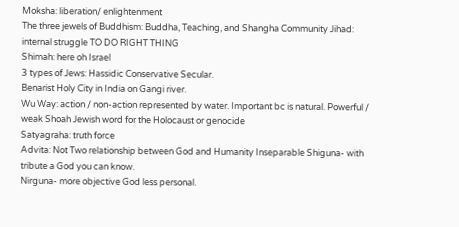Moksha: liberation/ enlightenment
The three jewels of Buddhism: Buddha, Teaching, and Shangha Community Jihad: internal struggle TO DO RIGHT THING
Shimah: here oh Israel
3 types of Jews: Hassidic Conservative Secular.
Benarist Holy City in India on Gangi river.
Wu Way: action / non-action represented by water. Important bc is natural. Powerful / weak Shoah Jewish word for the Holocaust or genocide
Satyagraha: truth force
Advita: Not Two relationship between God and Humanity Inseparable Shiguna- with tribute a God you can know.
Nirguna- more objective God less personal.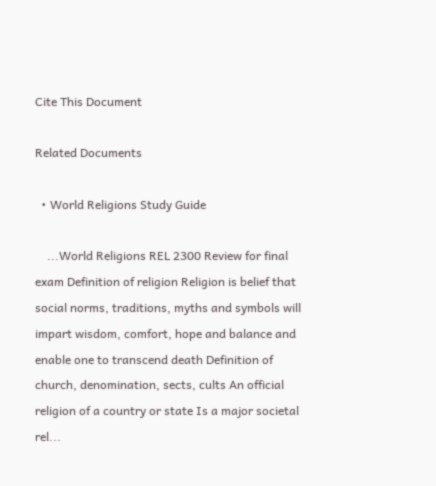Cite This Document

Related Documents

  • World Religions Study Guide

    ...World Religions REL 2300 Review for final exam Definition of religion Religion is belief that social norms, traditions, myths and symbols will impart wisdom, comfort, hope and balance and enable one to transcend death Definition of church, denomination, sects, cults An official religion of a country or state Is a major societal rel...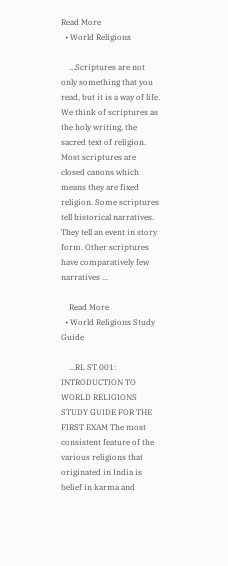Read More
  • World Religions

    ...Scriptures are not only something that you read, but it is a way of life. We think of scriptures as the holy writing, the sacred text of religion. Most scriptures are closed canons which means they are fixed religion. Some scriptures tell historical narratives. They tell an event in story form. Other scriptures have comparatively few narratives ...

    Read More
  • World Religions Study Guide

    ...RL ST 001: INTRODUCTION TO WORLD RELIGIONS STUDY GUIDE FOR THE FIRST EXAM The most consistent feature of the various religions that originated in India is belief in karma and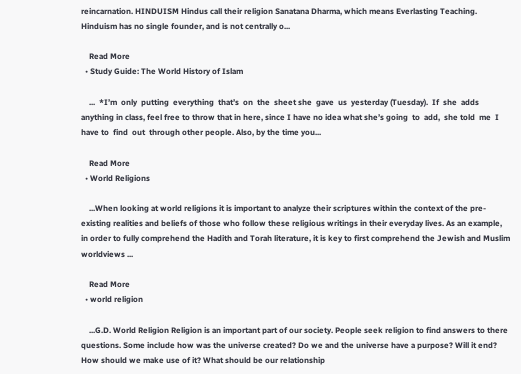reincarnation. HINDUISM Hindus call their religion Sanatana Dharma, which means Everlasting Teaching. Hinduism has no single founder, and is not centrally o...

    Read More
  • Study Guide: The World History of Islam

    ...  *I’m  only  putting  everything  that’s  on  the  sheet she  gave  us  yesterday (Tuesday).  If  she  adds anything in class, feel free to throw that in here, since I have no idea what she’s going  to  add,  she told  me  I have to  find  out  through other people. Also, by the time you...

    Read More
  • World Religions

    ...When looking at world religions it is important to analyze their scriptures within the context of the pre-existing realities and beliefs of those who follow these religious writings in their everyday lives. As an example, in order to fully comprehend the Hadith and Torah literature, it is key to first comprehend the Jewish and Muslim worldviews ...

    Read More
  • world religion

    ...G.D. World Religion Religion is an important part of our society. People seek religion to find answers to there questions. Some include how was the universe created? Do we and the universe have a purpose? Will it end? How should we make use of it? What should be our relationship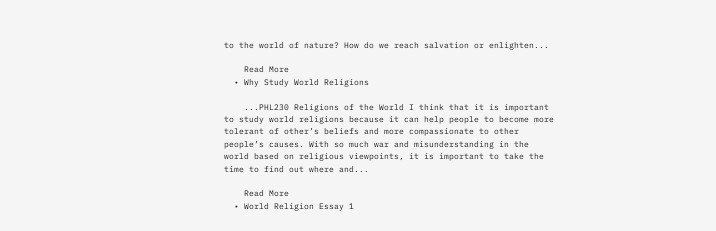to the world of nature? How do we reach salvation or enlighten...

    Read More
  • Why Study World Religions

    ...PHL230 Religions of the World I think that it is important to study world religions because it can help people to become more tolerant of other’s beliefs and more compassionate to other people’s causes. With so much war and misunderstanding in the world based on religious viewpoints, it is important to take the time to find out where and...

    Read More
  • World Religion Essay 1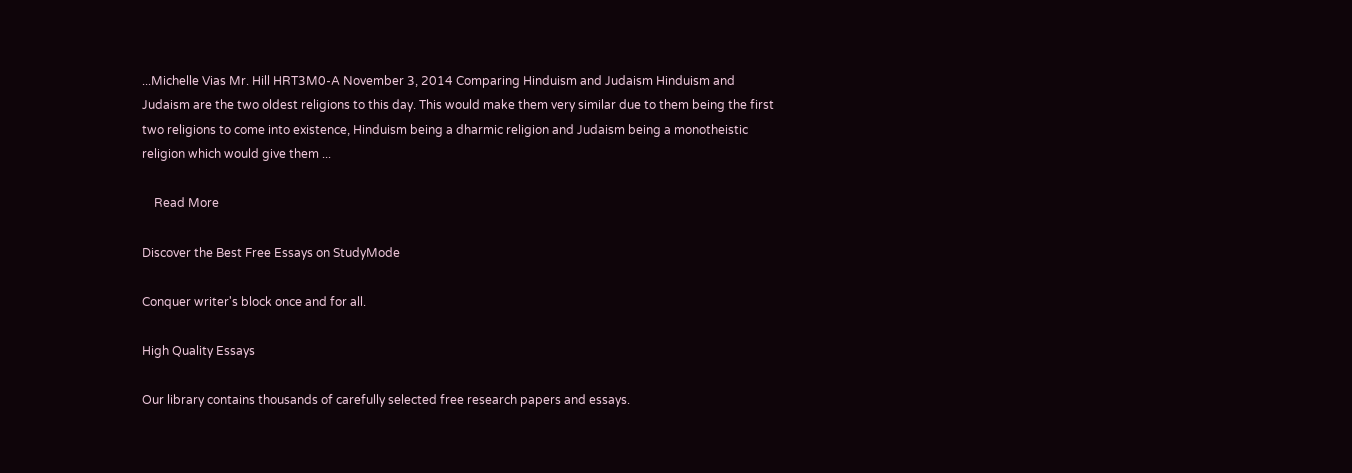...Michelle Vias Mr. Hill HRT3M0-A November 3, 2014 Comparing Hinduism and Judaism Hinduism and Judaism are the two oldest religions to this day. This would make them very similar due to them being the first two religions to come into existence, Hinduism being a dharmic religion and Judaism being a monotheistic religion which would give them ...

    Read More

Discover the Best Free Essays on StudyMode

Conquer writer's block once and for all.

High Quality Essays

Our library contains thousands of carefully selected free research papers and essays.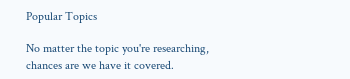Popular Topics

No matter the topic you're researching, chances are we have it covered.